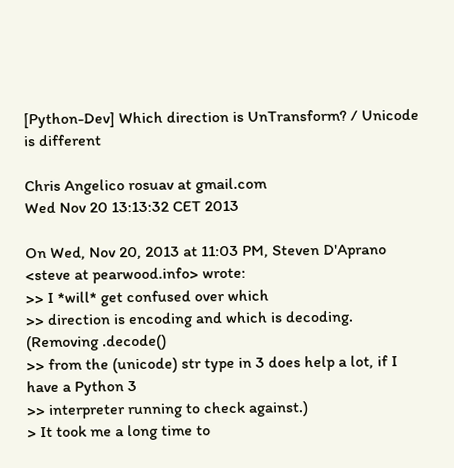[Python-Dev] Which direction is UnTransform? / Unicode is different

Chris Angelico rosuav at gmail.com
Wed Nov 20 13:13:32 CET 2013

On Wed, Nov 20, 2013 at 11:03 PM, Steven D'Aprano <steve at pearwood.info> wrote:
>> I *will* get confused over which
>> direction is encoding and which is decoding. (Removing .decode()
>> from the (unicode) str type in 3 does help a lot, if I have a Python 3
>> interpreter running to check against.)
> It took me a long time to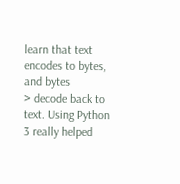learn that text encodes to bytes, and bytes
> decode back to text. Using Python 3 really helped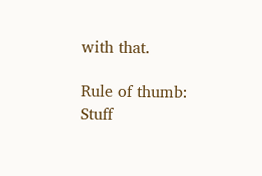with that.

Rule of thumb: Stuff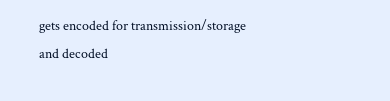gets encoded for transmission/storage and decoded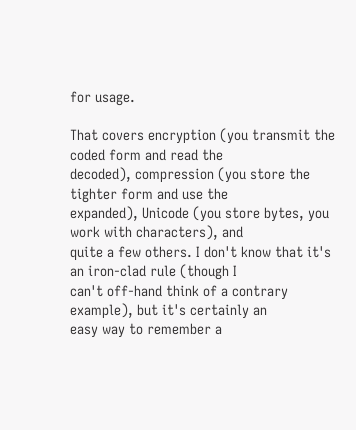for usage.

That covers encryption (you transmit the coded form and read the
decoded), compression (you store the tighter form and use the
expanded), Unicode (you store bytes, you work with characters), and
quite a few others. I don't know that it's an iron-clad rule (though I
can't off-hand think of a contrary example), but it's certainly an
easy way to remember a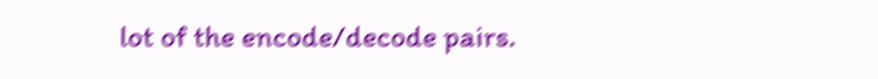lot of the encode/decode pairs.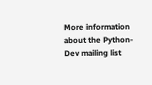More information about the Python-Dev mailing list